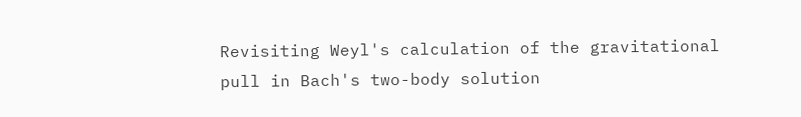Revisiting Weyl's calculation of the gravitational pull in Bach's two-body solution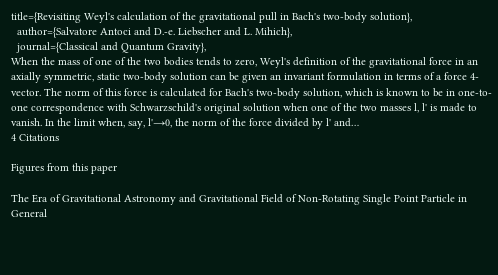title={Revisiting Weyl's calculation of the gravitational pull in Bach's two-body solution},
  author={Salvatore Antoci and D.-e. Liebscher and L. Mihich},
  journal={Classical and Quantum Gravity},
When the mass of one of the two bodies tends to zero, Weyl's definition of the gravitational force in an axially symmetric, static two-body solution can be given an invariant formulation in terms of a force 4-vector. The norm of this force is calculated for Bach's two-body solution, which is known to be in one-to-one correspondence with Schwarzschild's original solution when one of the two masses l, l' is made to vanish. In the limit when, say, l'→0, the norm of the force divided by l' and…
4 Citations

Figures from this paper

The Era of Gravitational Astronomy and Gravitational Field of Non-Rotating Single Point Particle in General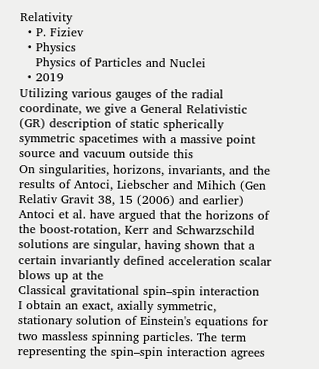Relativity
  • P. Fiziev
  • Physics
    Physics of Particles and Nuclei
  • 2019
Utilizing various gauges of the radial coordinate, we give a General Relativistic (GR) description of static spherically symmetric spacetimes with a massive point source and vacuum outside this
On singularities, horizons, invariants, and the results of Antoci, Liebscher and Mihich (Gen Relativ Gravit 38, 15 (2006) and earlier)
Antoci et al. have argued that the horizons of the boost-rotation, Kerr and Schwarzschild solutions are singular, having shown that a certain invariantly defined acceleration scalar blows up at the
Classical gravitational spin–spin interaction
I obtain an exact, axially symmetric, stationary solution of Einstein's equations for two massless spinning particles. The term representing the spin–spin interaction agrees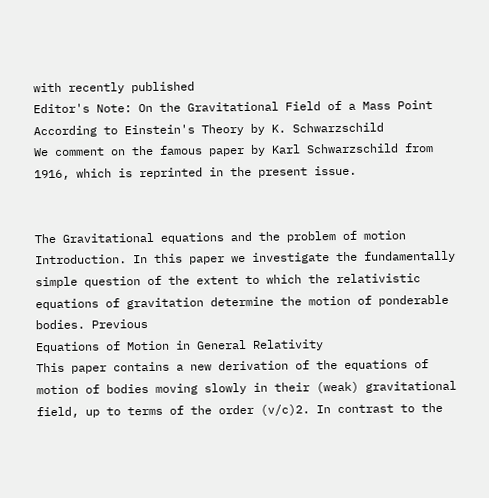with recently published
Editor's Note: On the Gravitational Field of a Mass Point According to Einstein's Theory by K. Schwarzschild
We comment on the famous paper by Karl Schwarzschild from 1916, which is reprinted in the present issue.


The Gravitational equations and the problem of motion
Introduction. In this paper we investigate the fundamentally simple question of the extent to which the relativistic equations of gravitation determine the motion of ponderable bodies. Previous
Equations of Motion in General Relativity
This paper contains a new derivation of the equations of motion of bodies moving slowly in their (weak) gravitational field, up to terms of the order (v/c)2. In contrast to the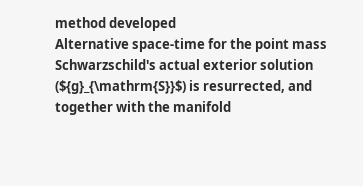method developed
Alternative space-time for the point mass
Schwarzschild's actual exterior solution (${g}_{\mathrm{S}}$) is resurrected, and together with the manifold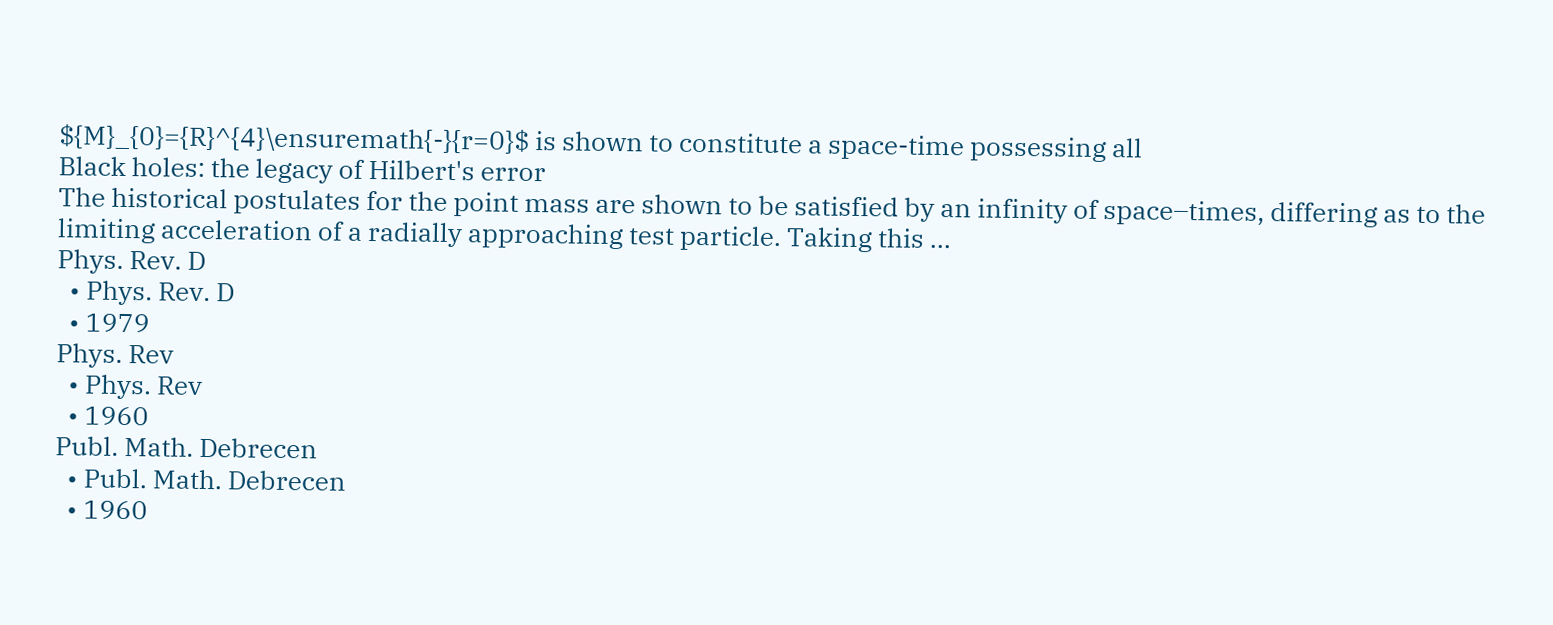${M}_{0}={R}^{4}\ensuremath{-}{r=0}$ is shown to constitute a space-time possessing all
Black holes: the legacy of Hilbert's error
The historical postulates for the point mass are shown to be satisfied by an infinity of space–times, differing as to the limiting acceleration of a radially approaching test particle. Taking this ...
Phys. Rev. D
  • Phys. Rev. D
  • 1979
Phys. Rev
  • Phys. Rev
  • 1960
Publ. Math. Debrecen
  • Publ. Math. Debrecen
  • 1960